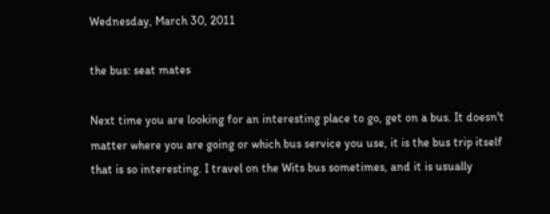Wednesday, March 30, 2011

the bus: seat mates

Next time you are looking for an interesting place to go, get on a bus. It doesn't matter where you are going or which bus service you use, it is the bus trip itself that is so interesting. I travel on the Wits bus sometimes, and it is usually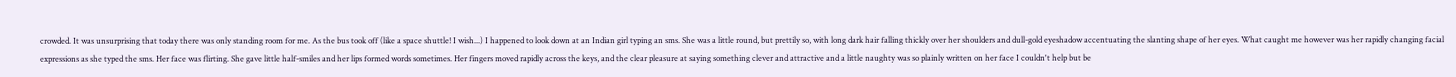crowded. It was unsurprising that today there was only standing room for me. As the bus took off (like a space shuttle! I wish...) I happened to look down at an Indian girl typing an sms. She was a little round, but prettily so, with long dark hair falling thickly over her shoulders and dull-gold eyeshadow accentuating the slanting shape of her eyes. What caught me however was her rapidly changing facial expressions as she typed the sms. Her face was flirting. She gave little half-smiles and her lips formed words sometimes. Her fingers moved rapidly across the keys, and the clear pleasure at saying something clever and attractive and a little naughty was so plainly written on her face I couldn't help but be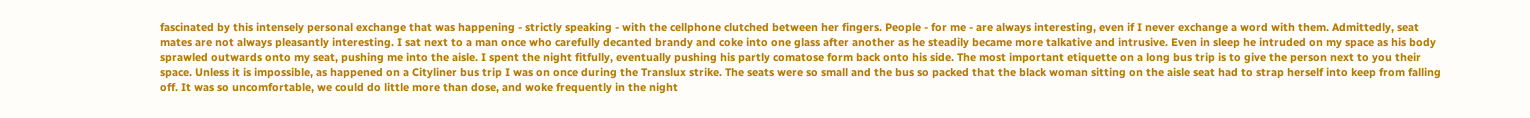fascinated by this intensely personal exchange that was happening - strictly speaking - with the cellphone clutched between her fingers. People - for me - are always interesting, even if I never exchange a word with them. Admittedly, seat mates are not always pleasantly interesting. I sat next to a man once who carefully decanted brandy and coke into one glass after another as he steadily became more talkative and intrusive. Even in sleep he intruded on my space as his body sprawled outwards onto my seat, pushing me into the aisle. I spent the night fitfully, eventually pushing his partly comatose form back onto his side. The most important etiquette on a long bus trip is to give the person next to you their space. Unless it is impossible, as happened on a Cityliner bus trip I was on once during the Translux strike. The seats were so small and the bus so packed that the black woman sitting on the aisle seat had to strap herself into keep from falling off. It was so uncomfortable, we could do little more than dose, and woke frequently in the night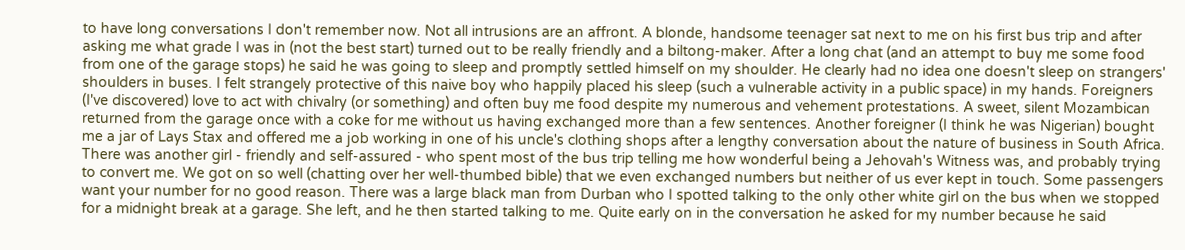to have long conversations I don't remember now. Not all intrusions are an affront. A blonde, handsome teenager sat next to me on his first bus trip and after asking me what grade I was in (not the best start) turned out to be really friendly and a biltong-maker. After a long chat (and an attempt to buy me some food from one of the garage stops) he said he was going to sleep and promptly settled himself on my shoulder. He clearly had no idea one doesn't sleep on strangers' shoulders in buses. I felt strangely protective of this naive boy who happily placed his sleep (such a vulnerable activity in a public space) in my hands. Foreigners (I've discovered) love to act with chivalry (or something) and often buy me food despite my numerous and vehement protestations. A sweet, silent Mozambican returned from the garage once with a coke for me without us having exchanged more than a few sentences. Another foreigner (I think he was Nigerian) bought me a jar of Lays Stax and offered me a job working in one of his uncle's clothing shops after a lengthy conversation about the nature of business in South Africa. There was another girl - friendly and self-assured - who spent most of the bus trip telling me how wonderful being a Jehovah's Witness was, and probably trying to convert me. We got on so well (chatting over her well-thumbed bible) that we even exchanged numbers but neither of us ever kept in touch. Some passengers want your number for no good reason. There was a large black man from Durban who I spotted talking to the only other white girl on the bus when we stopped for a midnight break at a garage. She left, and he then started talking to me. Quite early on in the conversation he asked for my number because he said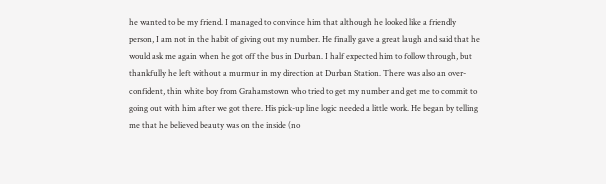he wanted to be my friend. I managed to convince him that although he looked like a friendly person, I am not in the habit of giving out my number. He finally gave a great laugh and said that he would ask me again when he got off the bus in Durban. I half expected him to follow through, but thankfully he left without a murmur in my direction at Durban Station. There was also an over-confident, thin white boy from Grahamstown who tried to get my number and get me to commit to going out with him after we got there. His pick-up line logic needed a little work. He began by telling me that he believed beauty was on the inside (no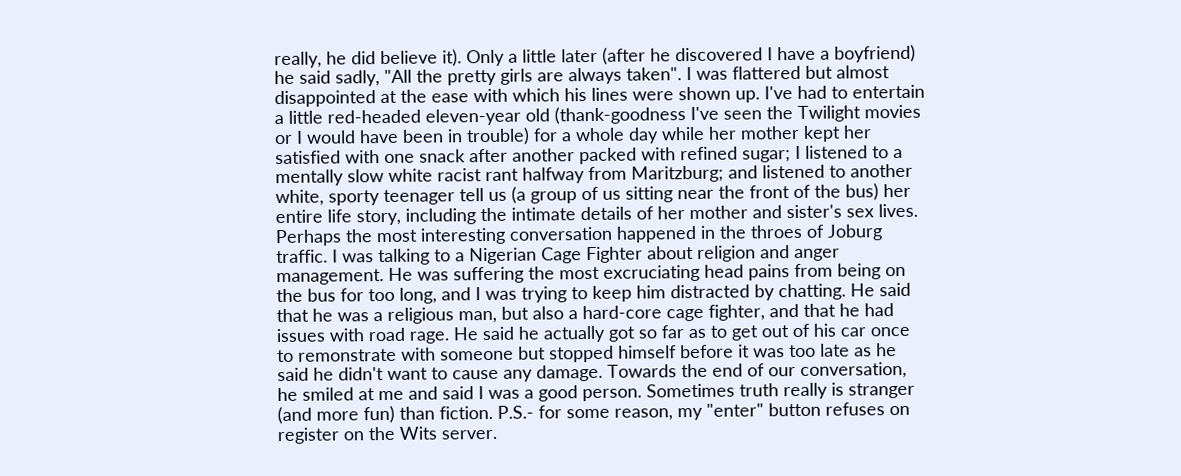really, he did believe it). Only a little later (after he discovered I have a boyfriend) he said sadly, "All the pretty girls are always taken". I was flattered but almost disappointed at the ease with which his lines were shown up. I've had to entertain a little red-headed eleven-year old (thank-goodness I've seen the Twilight movies or I would have been in trouble) for a whole day while her mother kept her satisfied with one snack after another packed with refined sugar; I listened to a mentally slow white racist rant halfway from Maritzburg; and listened to another white, sporty teenager tell us (a group of us sitting near the front of the bus) her entire life story, including the intimate details of her mother and sister's sex lives. Perhaps the most interesting conversation happened in the throes of Joburg traffic. I was talking to a Nigerian Cage Fighter about religion and anger management. He was suffering the most excruciating head pains from being on the bus for too long, and I was trying to keep him distracted by chatting. He said that he was a religious man, but also a hard-core cage fighter, and that he had issues with road rage. He said he actually got so far as to get out of his car once to remonstrate with someone but stopped himself before it was too late as he said he didn't want to cause any damage. Towards the end of our conversation, he smiled at me and said I was a good person. Sometimes truth really is stranger (and more fun) than fiction. P.S.- for some reason, my "enter" button refuses on register on the Wits server.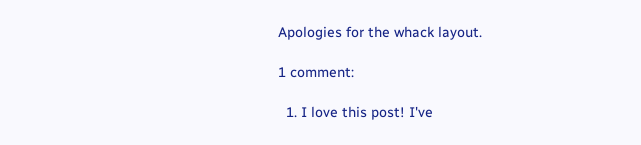Apologies for the whack layout.

1 comment:

  1. I love this post! I've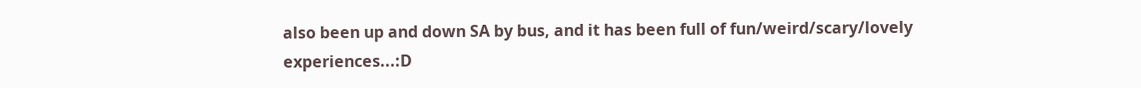also been up and down SA by bus, and it has been full of fun/weird/scary/lovely experiences...:D